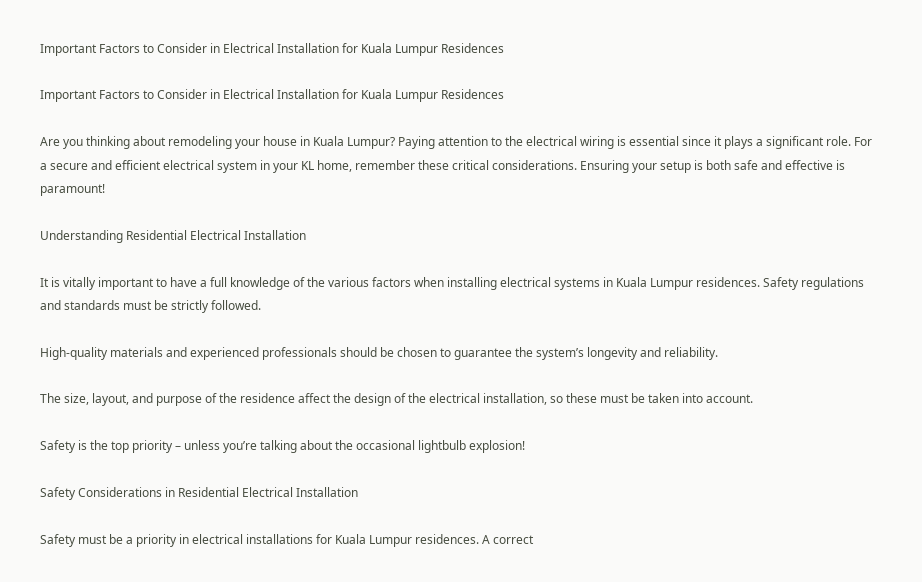Important Factors to Consider in Electrical Installation for Kuala Lumpur Residences

Important Factors to Consider in Electrical Installation for Kuala Lumpur Residences

Are you thinking about remodeling your house in Kuala Lumpur? Paying attention to the electrical wiring is essential since it plays a significant role. For a secure and efficient electrical system in your KL home, remember these critical considerations. Ensuring your setup is both safe and effective is paramount!

Understanding Residential Electrical Installation

It is vitally important to have a full knowledge of the various factors when installing electrical systems in Kuala Lumpur residences. Safety regulations and standards must be strictly followed.

High-quality materials and experienced professionals should be chosen to guarantee the system’s longevity and reliability.

The size, layout, and purpose of the residence affect the design of the electrical installation, so these must be taken into account.

Safety is the top priority – unless you’re talking about the occasional lightbulb explosion!

Safety Considerations in Residential Electrical Installation

Safety must be a priority in electrical installations for Kuala Lumpur residences. A correct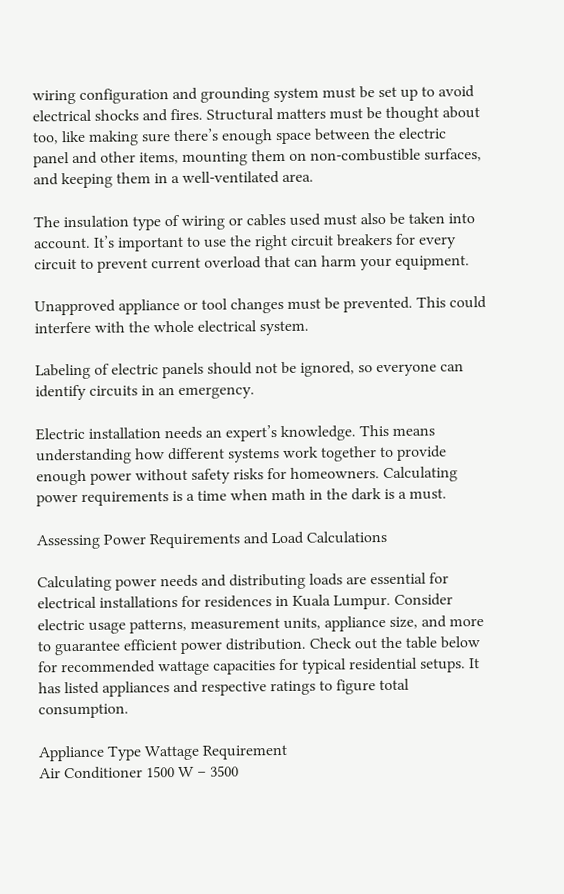wiring configuration and grounding system must be set up to avoid electrical shocks and fires. Structural matters must be thought about too, like making sure there’s enough space between the electric panel and other items, mounting them on non-combustible surfaces, and keeping them in a well-ventilated area.

The insulation type of wiring or cables used must also be taken into account. It’s important to use the right circuit breakers for every circuit to prevent current overload that can harm your equipment.

Unapproved appliance or tool changes must be prevented. This could interfere with the whole electrical system.

Labeling of electric panels should not be ignored, so everyone can identify circuits in an emergency.

Electric installation needs an expert’s knowledge. This means understanding how different systems work together to provide enough power without safety risks for homeowners. Calculating power requirements is a time when math in the dark is a must.

Assessing Power Requirements and Load Calculations

Calculating power needs and distributing loads are essential for electrical installations for residences in Kuala Lumpur. Consider electric usage patterns, measurement units, appliance size, and more to guarantee efficient power distribution. Check out the table below for recommended wattage capacities for typical residential setups. It has listed appliances and respective ratings to figure total consumption.

Appliance Type Wattage Requirement
Air Conditioner 1500 W – 3500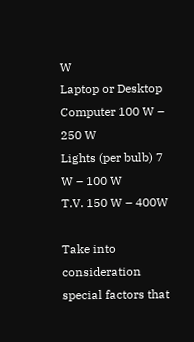W
Laptop or Desktop Computer 100 W – 250 W
Lights (per bulb) 7 W – 100 W
T.V. 150 W – 400W

Take into consideration special factors that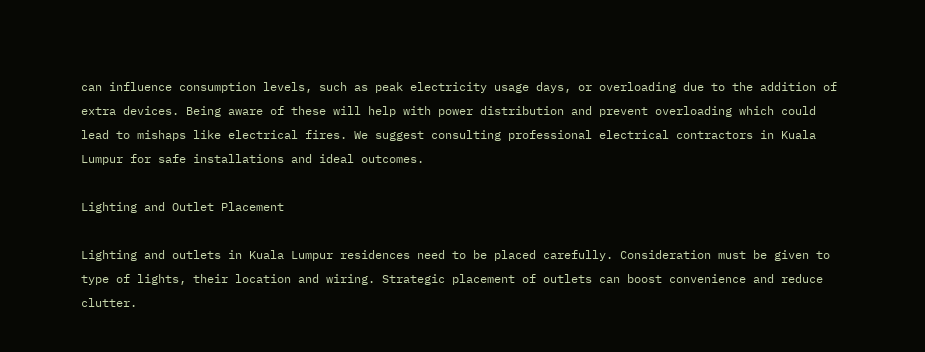can influence consumption levels, such as peak electricity usage days, or overloading due to the addition of extra devices. Being aware of these will help with power distribution and prevent overloading which could lead to mishaps like electrical fires. We suggest consulting professional electrical contractors in Kuala Lumpur for safe installations and ideal outcomes.

Lighting and Outlet Placement

Lighting and outlets in Kuala Lumpur residences need to be placed carefully. Consideration must be given to type of lights, their location and wiring. Strategic placement of outlets can boost convenience and reduce clutter.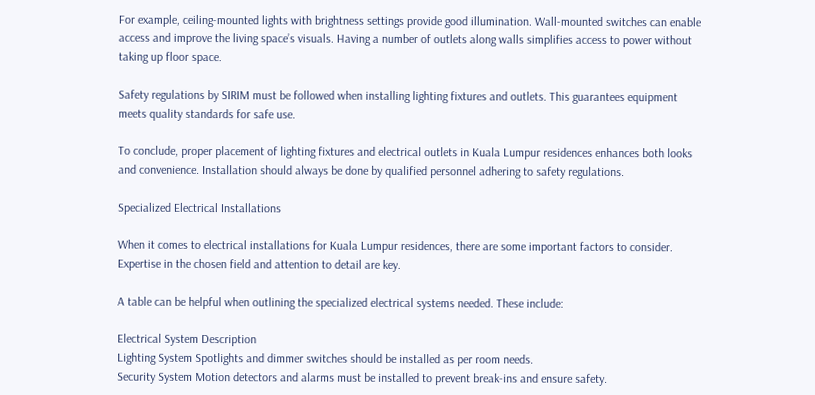For example, ceiling-mounted lights with brightness settings provide good illumination. Wall-mounted switches can enable access and improve the living space’s visuals. Having a number of outlets along walls simplifies access to power without taking up floor space.

Safety regulations by SIRIM must be followed when installing lighting fixtures and outlets. This guarantees equipment meets quality standards for safe use.

To conclude, proper placement of lighting fixtures and electrical outlets in Kuala Lumpur residences enhances both looks and convenience. Installation should always be done by qualified personnel adhering to safety regulations.

Specialized Electrical Installations

When it comes to electrical installations for Kuala Lumpur residences, there are some important factors to consider. Expertise in the chosen field and attention to detail are key.

A table can be helpful when outlining the specialized electrical systems needed. These include:

Electrical System Description
Lighting System Spotlights and dimmer switches should be installed as per room needs.
Security System Motion detectors and alarms must be installed to prevent break-ins and ensure safety.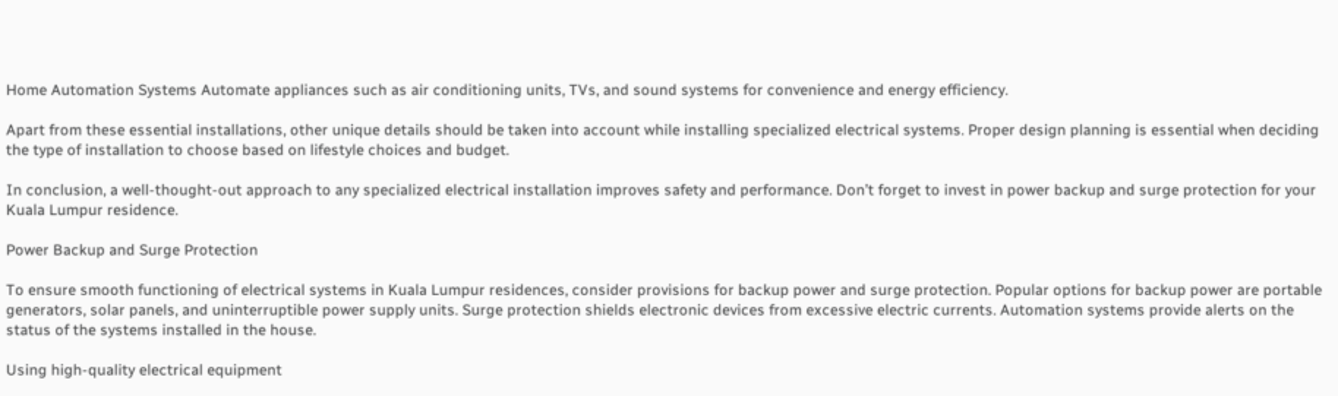Home Automation Systems Automate appliances such as air conditioning units, TVs, and sound systems for convenience and energy efficiency.

Apart from these essential installations, other unique details should be taken into account while installing specialized electrical systems. Proper design planning is essential when deciding the type of installation to choose based on lifestyle choices and budget.

In conclusion, a well-thought-out approach to any specialized electrical installation improves safety and performance. Don’t forget to invest in power backup and surge protection for your Kuala Lumpur residence.

Power Backup and Surge Protection

To ensure smooth functioning of electrical systems in Kuala Lumpur residences, consider provisions for backup power and surge protection. Popular options for backup power are portable generators, solar panels, and uninterruptible power supply units. Surge protection shields electronic devices from excessive electric currents. Automation systems provide alerts on the status of the systems installed in the house.

Using high-quality electrical equipment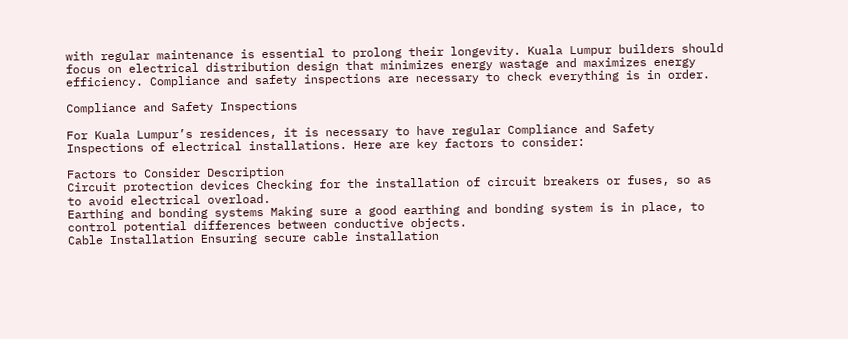with regular maintenance is essential to prolong their longevity. Kuala Lumpur builders should focus on electrical distribution design that minimizes energy wastage and maximizes energy efficiency. Compliance and safety inspections are necessary to check everything is in order.

Compliance and Safety Inspections

For Kuala Lumpur’s residences, it is necessary to have regular Compliance and Safety Inspections of electrical installations. Here are key factors to consider:

Factors to Consider Description
Circuit protection devices Checking for the installation of circuit breakers or fuses, so as to avoid electrical overload.
Earthing and bonding systems Making sure a good earthing and bonding system is in place, to control potential differences between conductive objects.
Cable Installation Ensuring secure cable installation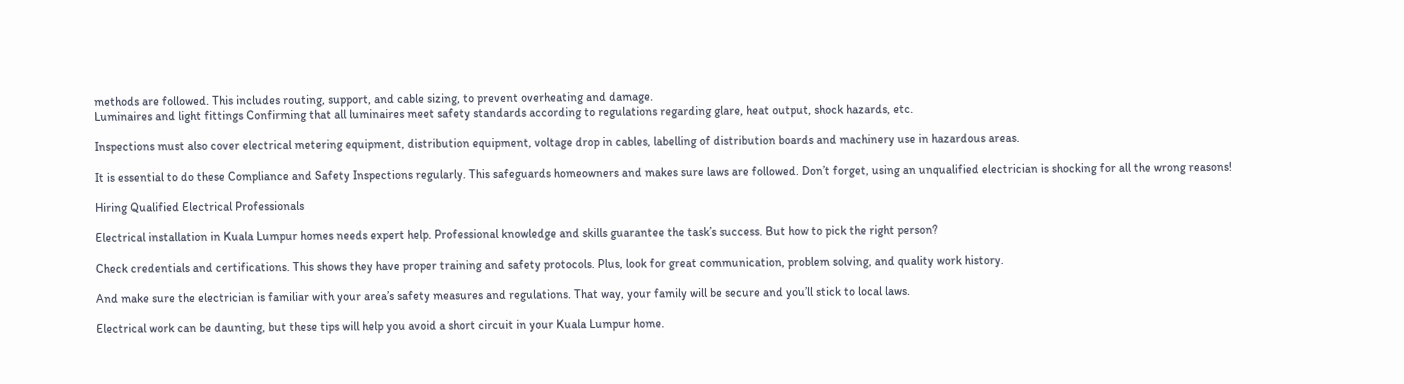methods are followed. This includes routing, support, and cable sizing, to prevent overheating and damage.
Luminaires and light fittings Confirming that all luminaires meet safety standards according to regulations regarding glare, heat output, shock hazards, etc.

Inspections must also cover electrical metering equipment, distribution equipment, voltage drop in cables, labelling of distribution boards and machinery use in hazardous areas.

It is essential to do these Compliance and Safety Inspections regularly. This safeguards homeowners and makes sure laws are followed. Don’t forget, using an unqualified electrician is shocking for all the wrong reasons!

Hiring Qualified Electrical Professionals

Electrical installation in Kuala Lumpur homes needs expert help. Professional knowledge and skills guarantee the task’s success. But how to pick the right person?

Check credentials and certifications. This shows they have proper training and safety protocols. Plus, look for great communication, problem solving, and quality work history.

And make sure the electrician is familiar with your area’s safety measures and regulations. That way, your family will be secure and you’ll stick to local laws.

Electrical work can be daunting, but these tips will help you avoid a short circuit in your Kuala Lumpur home.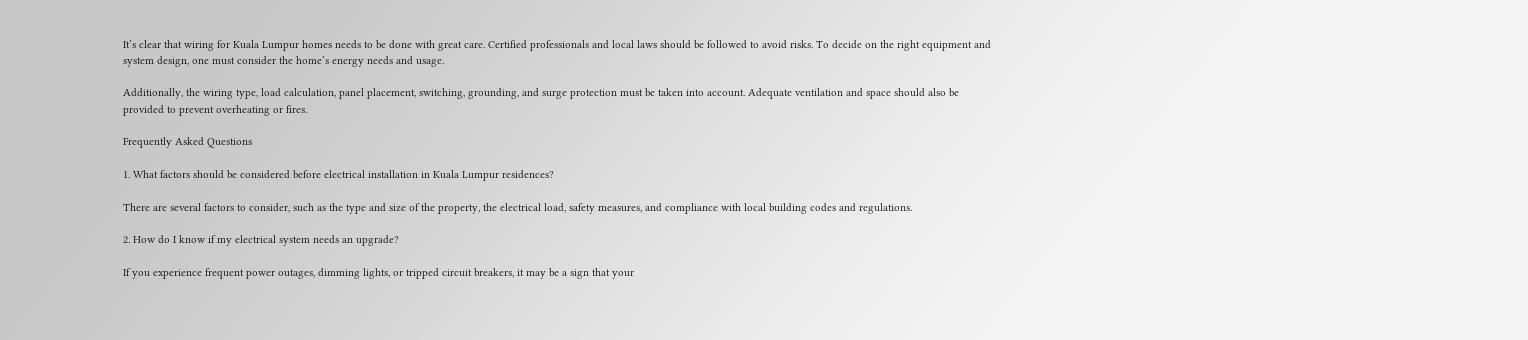It’s clear that wiring for Kuala Lumpur homes needs to be done with great care. Certified professionals and local laws should be followed to avoid risks. To decide on the right equipment and system design, one must consider the home’s energy needs and usage.

Additionally, the wiring type, load calculation, panel placement, switching, grounding, and surge protection must be taken into account. Adequate ventilation and space should also be provided to prevent overheating or fires.

Frequently Asked Questions

1. What factors should be considered before electrical installation in Kuala Lumpur residences?

There are several factors to consider, such as the type and size of the property, the electrical load, safety measures, and compliance with local building codes and regulations.

2. How do I know if my electrical system needs an upgrade?

If you experience frequent power outages, dimming lights, or tripped circuit breakers, it may be a sign that your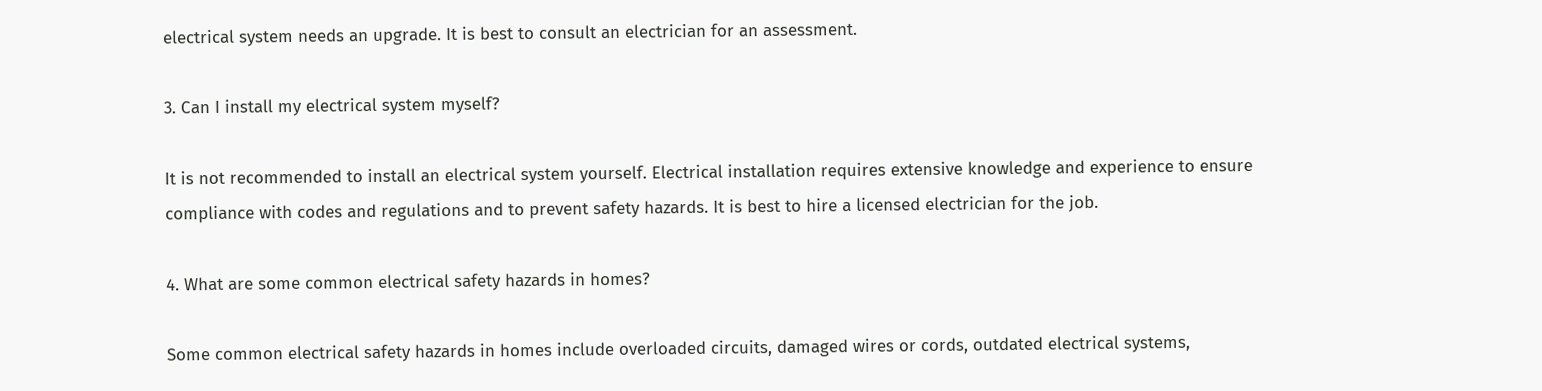electrical system needs an upgrade. It is best to consult an electrician for an assessment.

3. Can I install my electrical system myself?

It is not recommended to install an electrical system yourself. Electrical installation requires extensive knowledge and experience to ensure compliance with codes and regulations and to prevent safety hazards. It is best to hire a licensed electrician for the job.

4. What are some common electrical safety hazards in homes?

Some common electrical safety hazards in homes include overloaded circuits, damaged wires or cords, outdated electrical systems,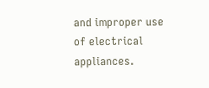and improper use of electrical appliances.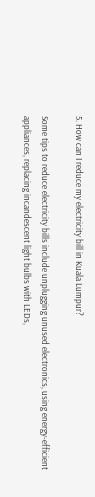5. How can I reduce my electricity bill in Kuala Lumpur?

Some tips to reduce electricity bills include unplugging unused electronics, using energy-efficient appliances, replacing incandescent light bulbs with LEDs,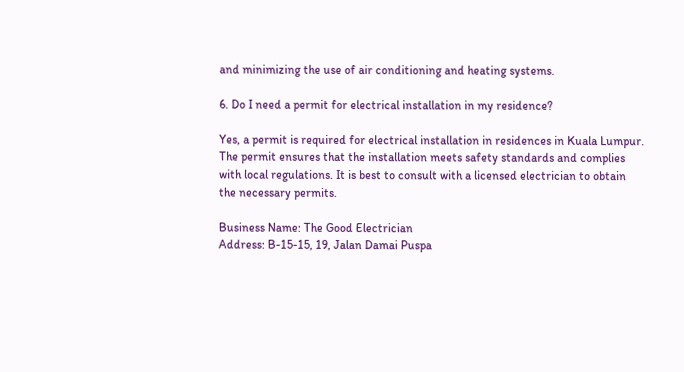and minimizing the use of air conditioning and heating systems.

6. Do I need a permit for electrical installation in my residence?

Yes, a permit is required for electrical installation in residences in Kuala Lumpur. The permit ensures that the installation meets safety standards and complies with local regulations. It is best to consult with a licensed electrician to obtain the necessary permits.

Business Name: The Good Electrician
Address: B-15-15, 19, Jalan Damai Puspa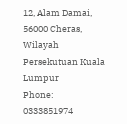12, Alam Damai, 56000 Cheras, Wilayah Persekutuan Kuala Lumpur
Phone: 0333851974